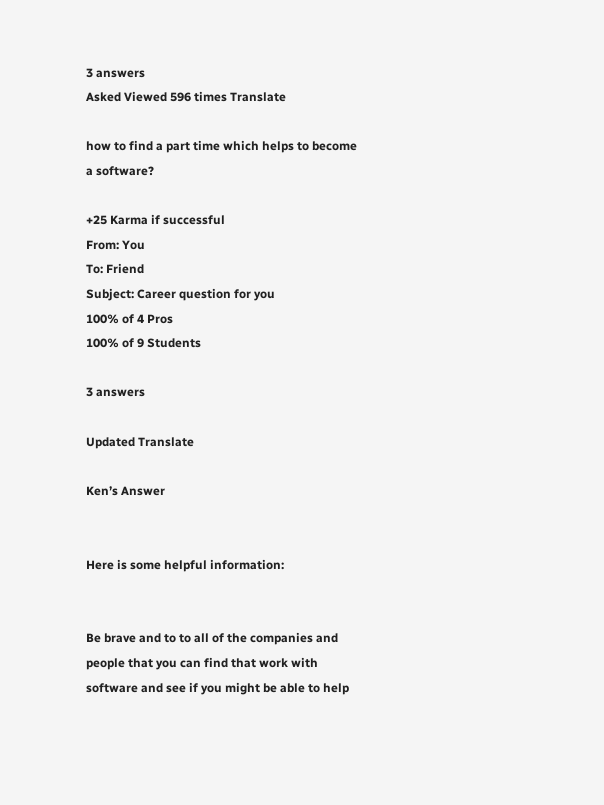3 answers
Asked Viewed 596 times Translate

how to find a part time which helps to become a software?

+25 Karma if successful
From: You
To: Friend
Subject: Career question for you
100% of 4 Pros
100% of 9 Students

3 answers

Updated Translate

Ken’s Answer


Here is some helpful information:


Be brave and to to all of the companies and people that you can find that work with software and see if you might be able to help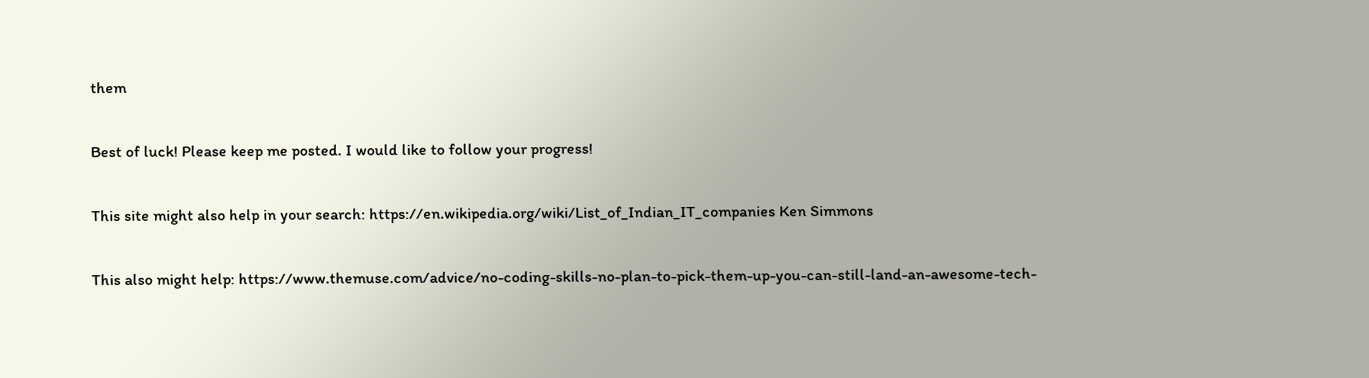them

Best of luck! Please keep me posted. I would like to follow your progress!

This site might also help in your search: https://en.wikipedia.org/wiki/List_of_Indian_IT_companies Ken Simmons

This also might help: https://www.themuse.com/advice/no-coding-skills-no-plan-to-pick-them-up-you-can-still-land-an-awesome-tech-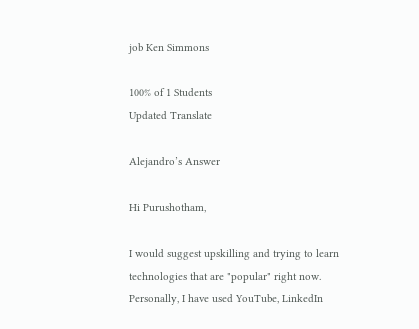job Ken Simmons

100% of 1 Students
Updated Translate

Alejandro’s Answer

Hi Purushotham,

I would suggest upskilling and trying to learn technologies that are "popular" right now. Personally, I have used YouTube, LinkedIn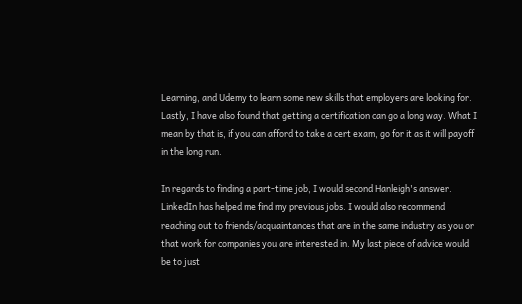Learning, and Udemy to learn some new skills that employers are looking for. Lastly, I have also found that getting a certification can go a long way. What I mean by that is, if you can afford to take a cert exam, go for it as it will payoff in the long run.

In regards to finding a part-time job, I would second Hanleigh's answer. LinkedIn has helped me find my previous jobs. I would also recommend reaching out to friends/acquaintances that are in the same industry as you or that work for companies you are interested in. My last piece of advice would be to just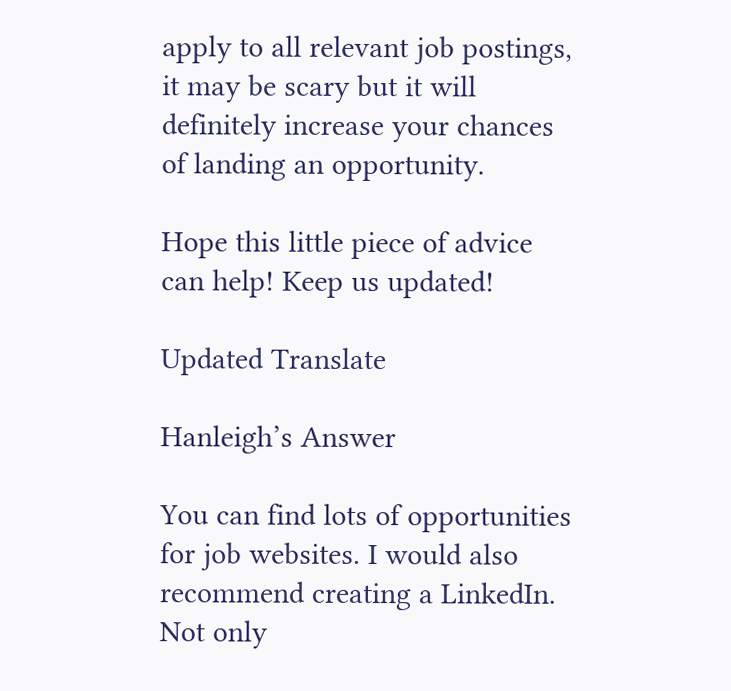apply to all relevant job postings, it may be scary but it will definitely increase your chances of landing an opportunity.

Hope this little piece of advice can help! Keep us updated!

Updated Translate

Hanleigh’s Answer

You can find lots of opportunities for job websites. I would also recommend creating a LinkedIn. Not only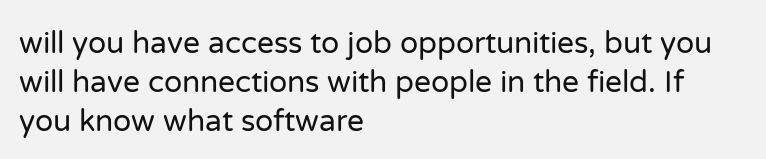will you have access to job opportunities, but you will have connections with people in the field. If you know what software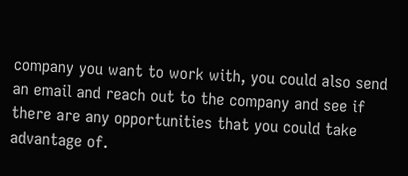company you want to work with, you could also send an email and reach out to the company and see if there are any opportunities that you could take advantage of.